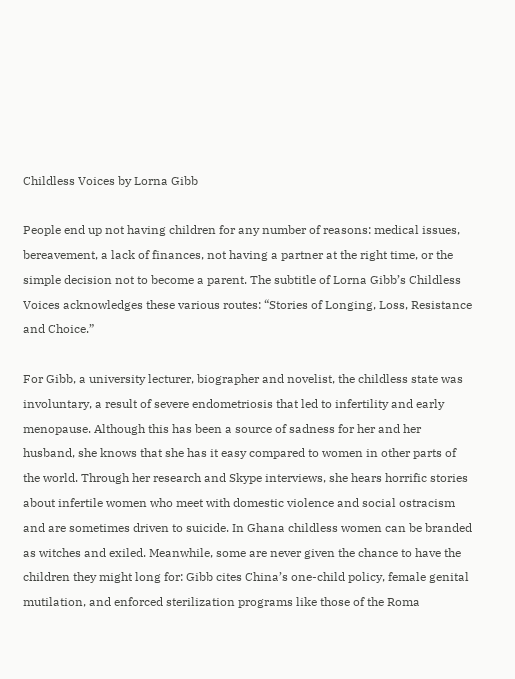Childless Voices by Lorna Gibb

People end up not having children for any number of reasons: medical issues, bereavement, a lack of finances, not having a partner at the right time, or the simple decision not to become a parent. The subtitle of Lorna Gibb’s Childless Voices acknowledges these various routes: “Stories of Longing, Loss, Resistance and Choice.”

For Gibb, a university lecturer, biographer and novelist, the childless state was involuntary, a result of severe endometriosis that led to infertility and early menopause. Although this has been a source of sadness for her and her husband, she knows that she has it easy compared to women in other parts of the world. Through her research and Skype interviews, she hears horrific stories about infertile women who meet with domestic violence and social ostracism and are sometimes driven to suicide. In Ghana childless women can be branded as witches and exiled. Meanwhile, some are never given the chance to have the children they might long for: Gibb cites China’s one-child policy, female genital mutilation, and enforced sterilization programs like those of the Roma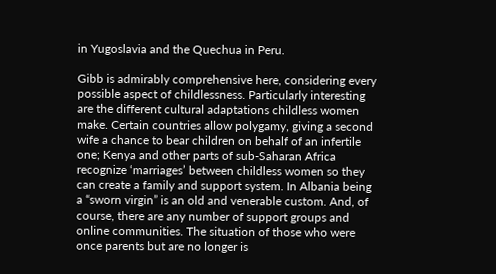in Yugoslavia and the Quechua in Peru.

Gibb is admirably comprehensive here, considering every possible aspect of childlessness. Particularly interesting are the different cultural adaptations childless women make. Certain countries allow polygamy, giving a second wife a chance to bear children on behalf of an infertile one; Kenya and other parts of sub-Saharan Africa recognize ‘marriages’ between childless women so they can create a family and support system. In Albania being a “sworn virgin” is an old and venerable custom. And, of course, there are any number of support groups and online communities. The situation of those who were once parents but are no longer is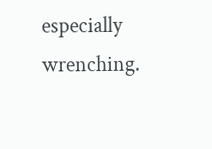especially wrenching.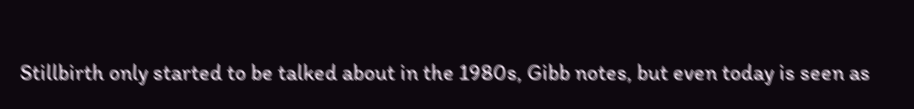Stillbirth only started to be talked about in the 1980s, Gibb notes, but even today is seen as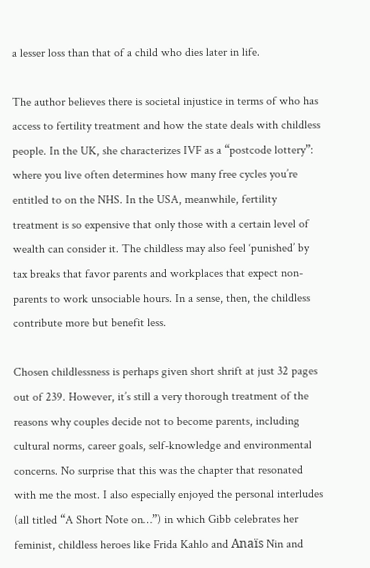a lesser loss than that of a child who dies later in life.

The author believes there is societal injustice in terms of who has access to fertility treatment and how the state deals with childless people. In the UK, she characterizes IVF as a “postcode lottery”: where you live often determines how many free cycles you’re entitled to on the NHS. In the USA, meanwhile, fertility treatment is so expensive that only those with a certain level of wealth can consider it. The childless may also feel ‘punished’ by tax breaks that favor parents and workplaces that expect non-parents to work unsociable hours. In a sense, then, the childless contribute more but benefit less.

Chosen childlessness is perhaps given short shrift at just 32 pages out of 239. However, it’s still a very thorough treatment of the reasons why couples decide not to become parents, including cultural norms, career goals, self-knowledge and environmental concerns. No surprise that this was the chapter that resonated with me the most. I also especially enjoyed the personal interludes (all titled “A Short Note on…”) in which Gibb celebrates her feminist, childless heroes like Frida Kahlo and Anaïs Nin and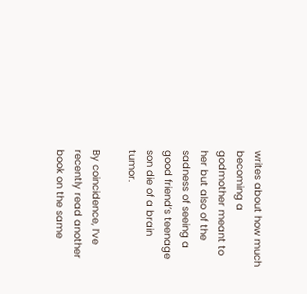writes about how much becoming a godmother meant to her but also of the sadness of seeing a good friend’s teenage son die of a brain tumor.

By coincidence, I’ve recently read another book on the same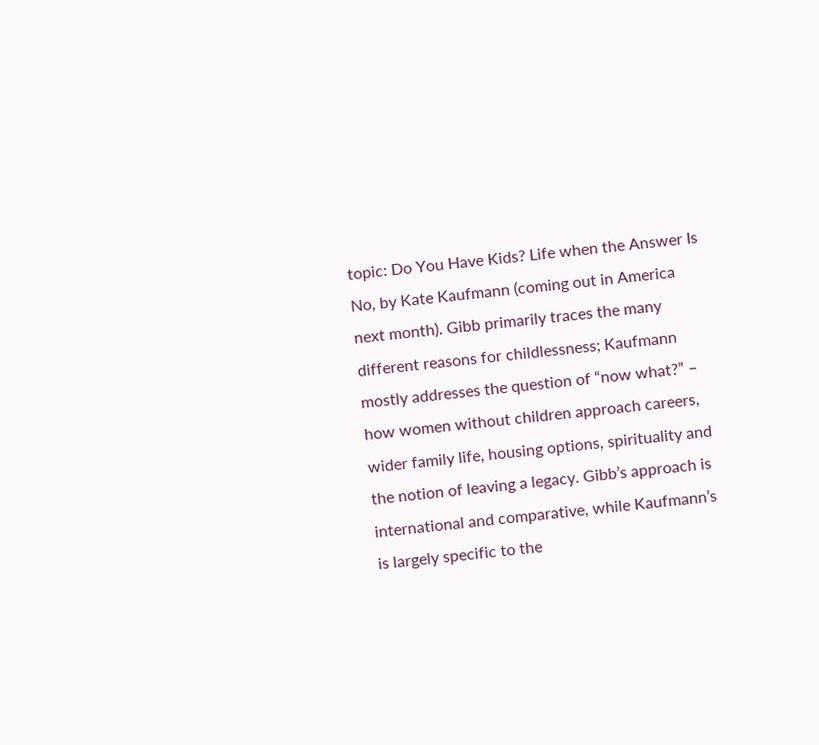topic: Do You Have Kids? Life when the Answer Is No, by Kate Kaufmann (coming out in America next month). Gibb primarily traces the many different reasons for childlessness; Kaufmann mostly addresses the question of “now what?” – how women without children approach careers, wider family life, housing options, spirituality and the notion of leaving a legacy. Gibb’s approach is international and comparative, while Kaufmann’s is largely specific to the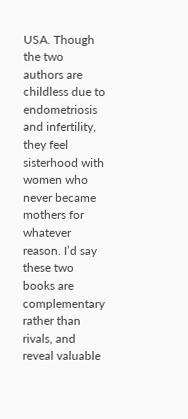USA. Though the two authors are childless due to endometriosis and infertility, they feel sisterhood with women who never became mothers for whatever reason. I’d say these two books are complementary rather than rivals, and reveal valuable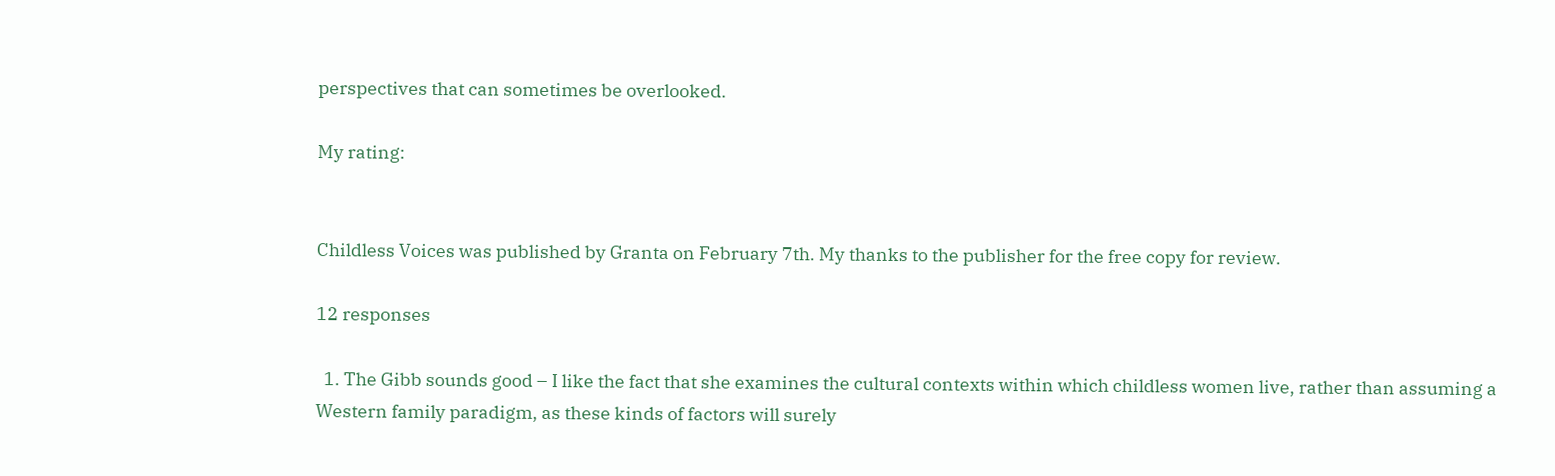perspectives that can sometimes be overlooked.

My rating:


Childless Voices was published by Granta on February 7th. My thanks to the publisher for the free copy for review.

12 responses

  1. The Gibb sounds good – I like the fact that she examines the cultural contexts within which childless women live, rather than assuming a Western family paradigm, as these kinds of factors will surely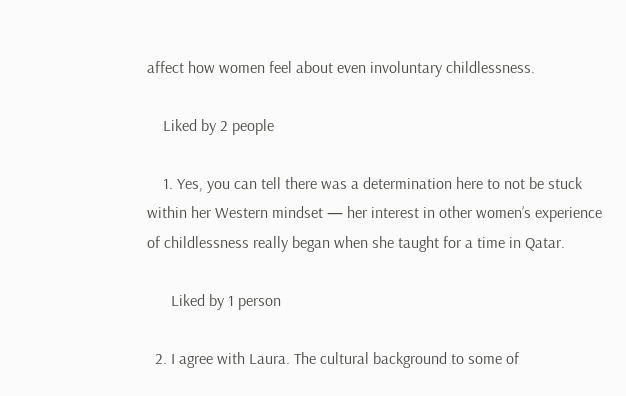affect how women feel about even involuntary childlessness.

    Liked by 2 people

    1. Yes, you can tell there was a determination here to not be stuck within her Western mindset — her interest in other women’s experience of childlessness really began when she taught for a time in Qatar.

      Liked by 1 person

  2. I agree with Laura. The cultural background to some of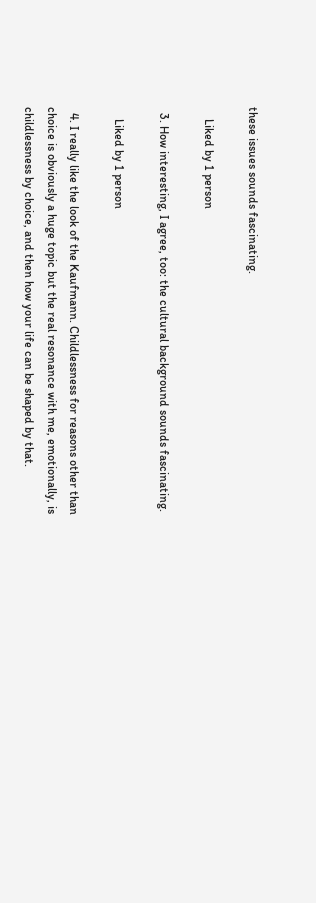these issues sounds fascinating.

    Liked by 1 person

  3. How interesting, I agree, too: the cultural background sounds fascinating.

    Liked by 1 person

  4. I really like the look of the Kaufmann. Childlessness for reasons other than choice is obviously a huge topic but the real resonance with me, emotionally, is childlessness by choice, and then how your life can be shaped by that.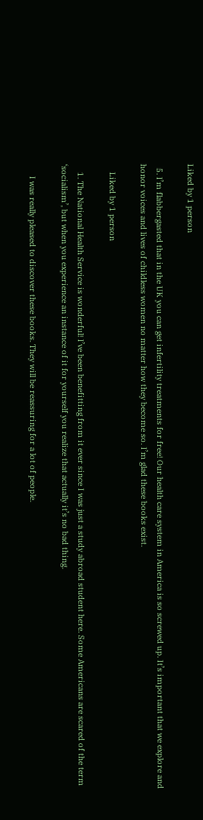Liked by 1 person

  5. I’m flabbergasted that in the UK you can get infertility treatments for free! Our health care system in America is so screwed up. It’s important that we explore and honor voices and lives of childless women no matter how they become so. I’m glad these books exist.

    Liked by 1 person

    1. The National Health Service is wonderful! I’ve been benefitting from it ever since I was just a study abroad student here. Some Americans are scared of the term ‘socialism’, but when you experience an instance of it for yourself you realize that actually it’s no bad thing.

      I was really pleased to discover these books. They will be reassuring for a lot of people.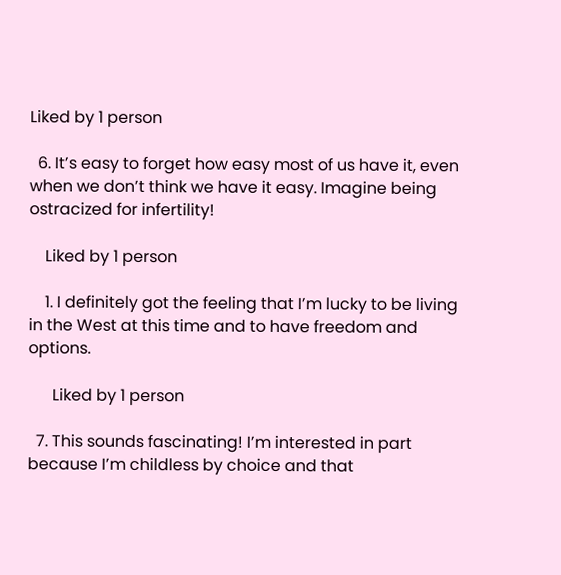Liked by 1 person

  6. It’s easy to forget how easy most of us have it, even when we don’t think we have it easy. Imagine being ostracized for infertility!

    Liked by 1 person

    1. I definitely got the feeling that I’m lucky to be living in the West at this time and to have freedom and options.

      Liked by 1 person

  7. This sounds fascinating! I’m interested in part because I’m childless by choice and that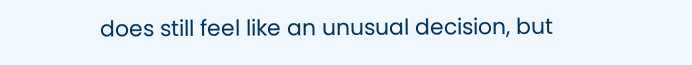does still feel like an unusual decision, but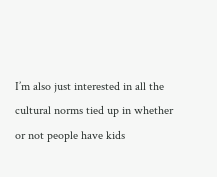I’m also just interested in all the cultural norms tied up in whether or not people have kids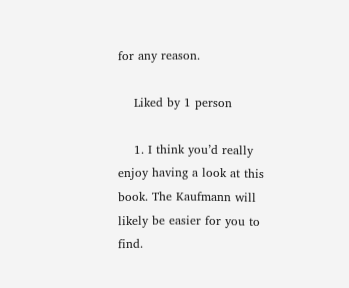for any reason.

    Liked by 1 person

    1. I think you’d really enjoy having a look at this book. The Kaufmann will likely be easier for you to find.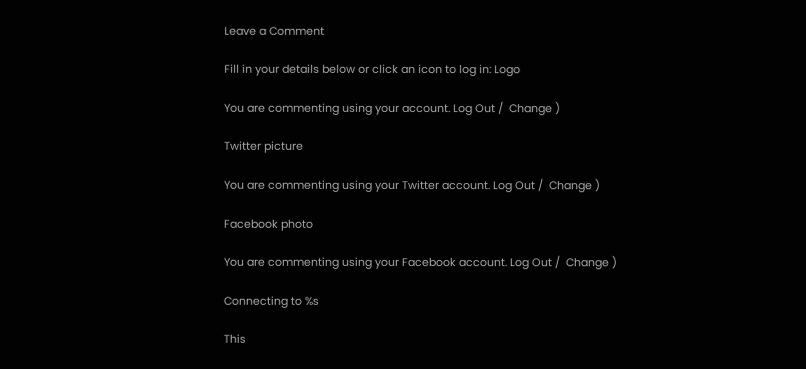Leave a Comment

Fill in your details below or click an icon to log in: Logo

You are commenting using your account. Log Out /  Change )

Twitter picture

You are commenting using your Twitter account. Log Out /  Change )

Facebook photo

You are commenting using your Facebook account. Log Out /  Change )

Connecting to %s

This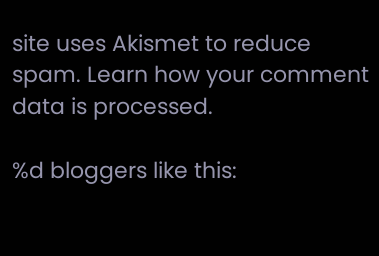site uses Akismet to reduce spam. Learn how your comment data is processed.

%d bloggers like this: